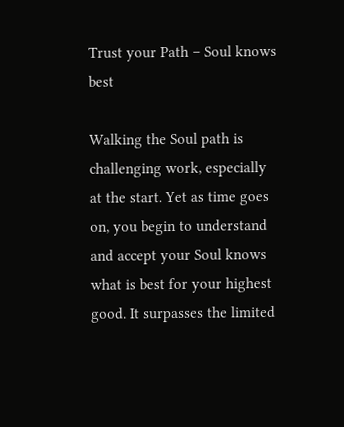Trust your Path – Soul knows best

Walking the Soul path is challenging work, especially at the start. Yet as time goes on, you begin to understand and accept your Soul knows what is best for your highest good. It surpasses the limited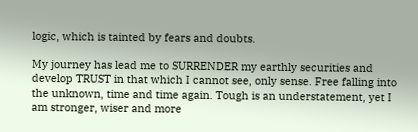logic, which is tainted by fears and doubts.

My journey has lead me to SURRENDER my earthly securities and develop TRUST in that which I cannot see, only sense. Free falling into the unknown, time and time again. Tough is an understatement, yet I am stronger, wiser and more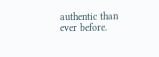authentic than ever before.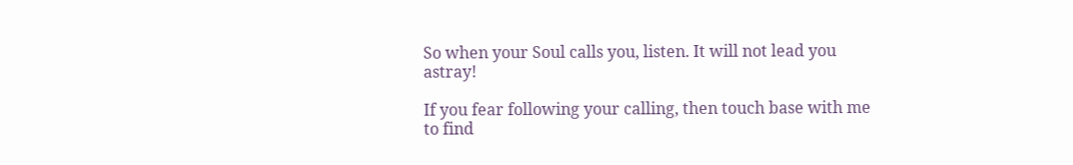So when your Soul calls you, listen. It will not lead you astray!

If you fear following your calling, then touch base with me to find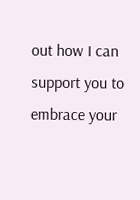out how I can support you to embrace your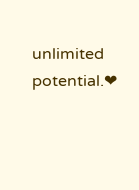unlimited potential.❤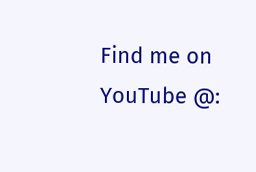Find me on YouTube @: